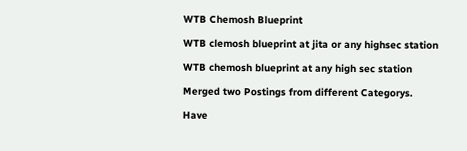WTB Chemosh Blueprint

WTB clemosh blueprint at jita or any highsec station

WTB chemosh blueprint at any high sec station

Merged two Postings from different Categorys.

Have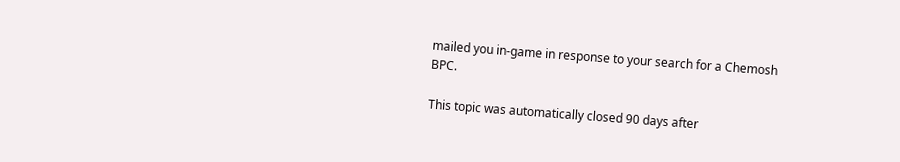mailed you in-game in response to your search for a Chemosh BPC.

This topic was automatically closed 90 days after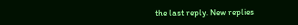the last reply. New replies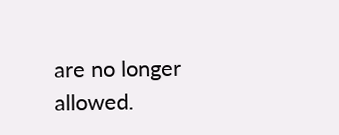are no longer allowed.